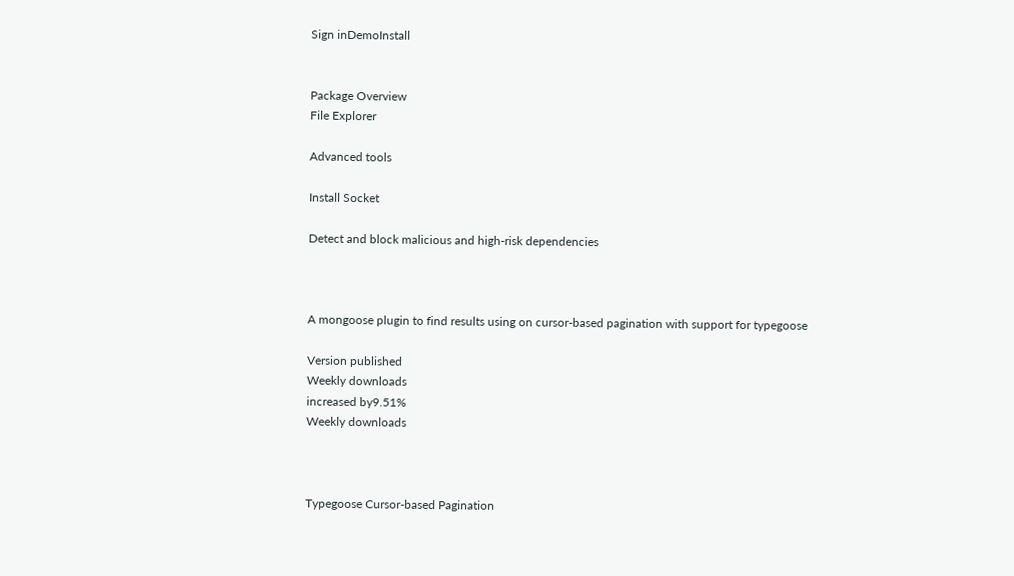Sign inDemoInstall


Package Overview
File Explorer

Advanced tools

Install Socket

Detect and block malicious and high-risk dependencies



A mongoose plugin to find results using on cursor-based pagination with support for typegoose

Version published
Weekly downloads
increased by9.51%
Weekly downloads



Typegoose Cursor-based Pagination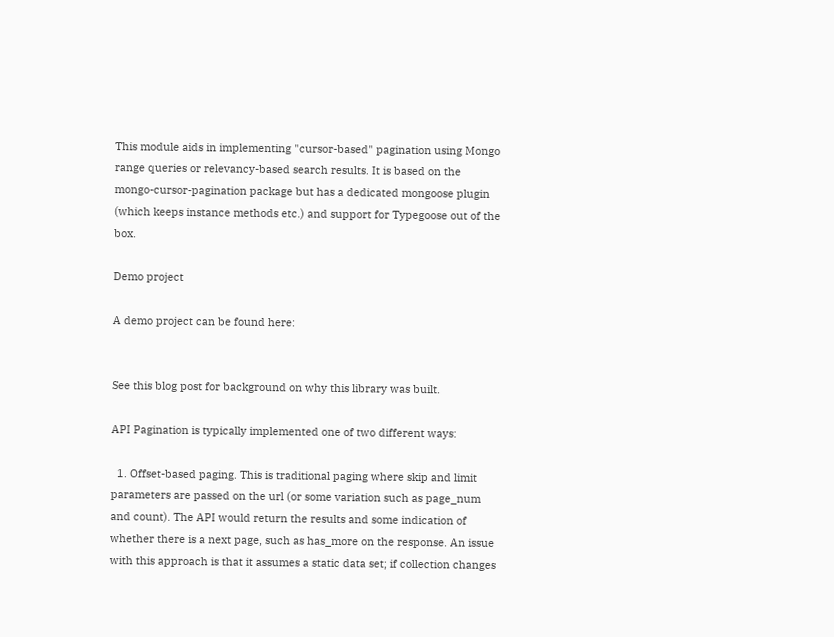This module aids in implementing "cursor-based" pagination using Mongo range queries or relevancy-based search results. It is based on the mongo-cursor-pagination package but has a dedicated mongoose plugin (which keeps instance methods etc.) and support for Typegoose out of the box.

Demo project

A demo project can be found here:


See this blog post for background on why this library was built.

API Pagination is typically implemented one of two different ways:

  1. Offset-based paging. This is traditional paging where skip and limit parameters are passed on the url (or some variation such as page_num and count). The API would return the results and some indication of whether there is a next page, such as has_more on the response. An issue with this approach is that it assumes a static data set; if collection changes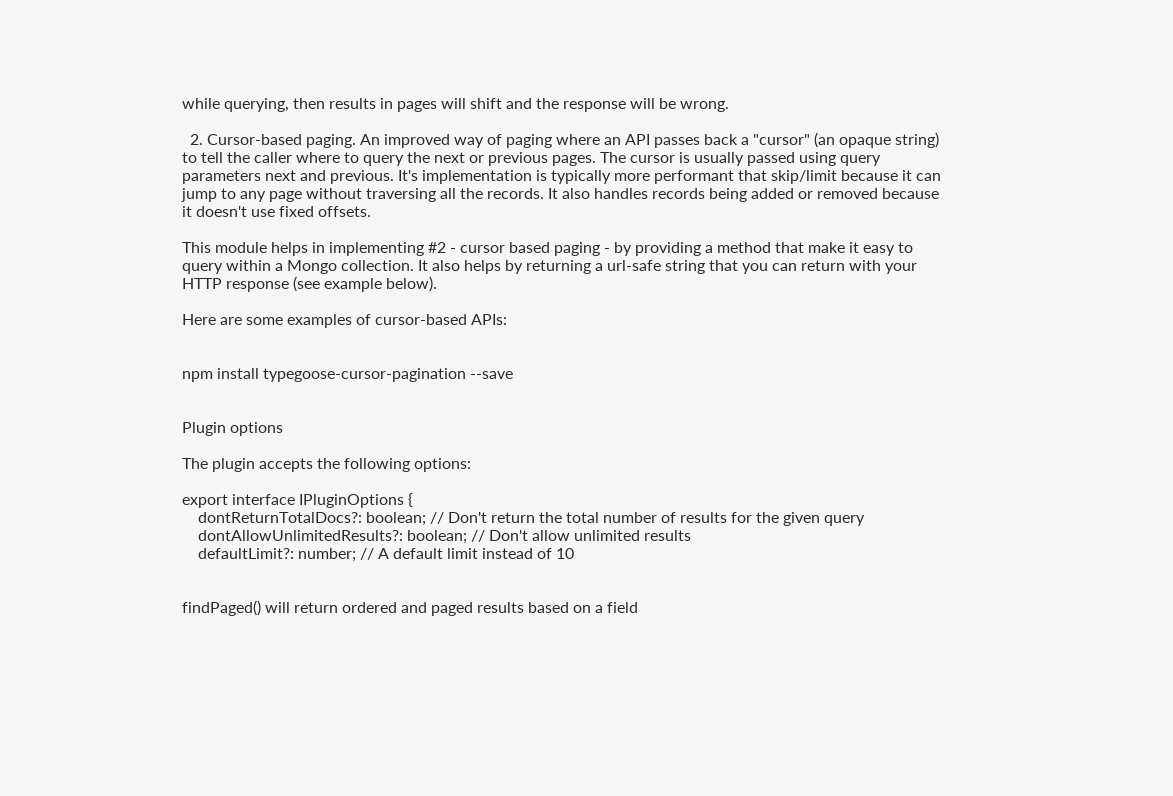while querying, then results in pages will shift and the response will be wrong.

  2. Cursor-based paging. An improved way of paging where an API passes back a "cursor" (an opaque string) to tell the caller where to query the next or previous pages. The cursor is usually passed using query parameters next and previous. It's implementation is typically more performant that skip/limit because it can jump to any page without traversing all the records. It also handles records being added or removed because it doesn't use fixed offsets.

This module helps in implementing #2 - cursor based paging - by providing a method that make it easy to query within a Mongo collection. It also helps by returning a url-safe string that you can return with your HTTP response (see example below).

Here are some examples of cursor-based APIs:


npm install typegoose-cursor-pagination --save


Plugin options

The plugin accepts the following options:

export interface IPluginOptions {
    dontReturnTotalDocs?: boolean; // Don't return the total number of results for the given query
    dontAllowUnlimitedResults?: boolean; // Don't allow unlimited results
    defaultLimit?: number; // A default limit instead of 10


findPaged() will return ordered and paged results based on a field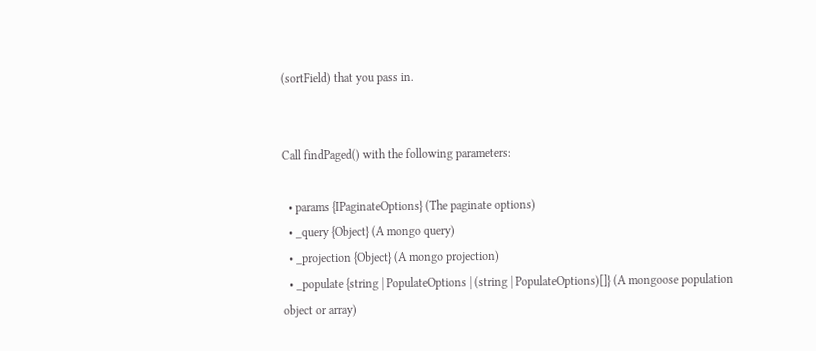(sortField) that you pass in.


Call findPaged() with the following parameters:

  • params {IPaginateOptions} (The paginate options)
  • _query {Object} (A mongo query)
  • _projection {Object} (A mongo projection)
  • _populate {string | PopulateOptions | (string | PopulateOptions)[]} (A mongoose population object or array)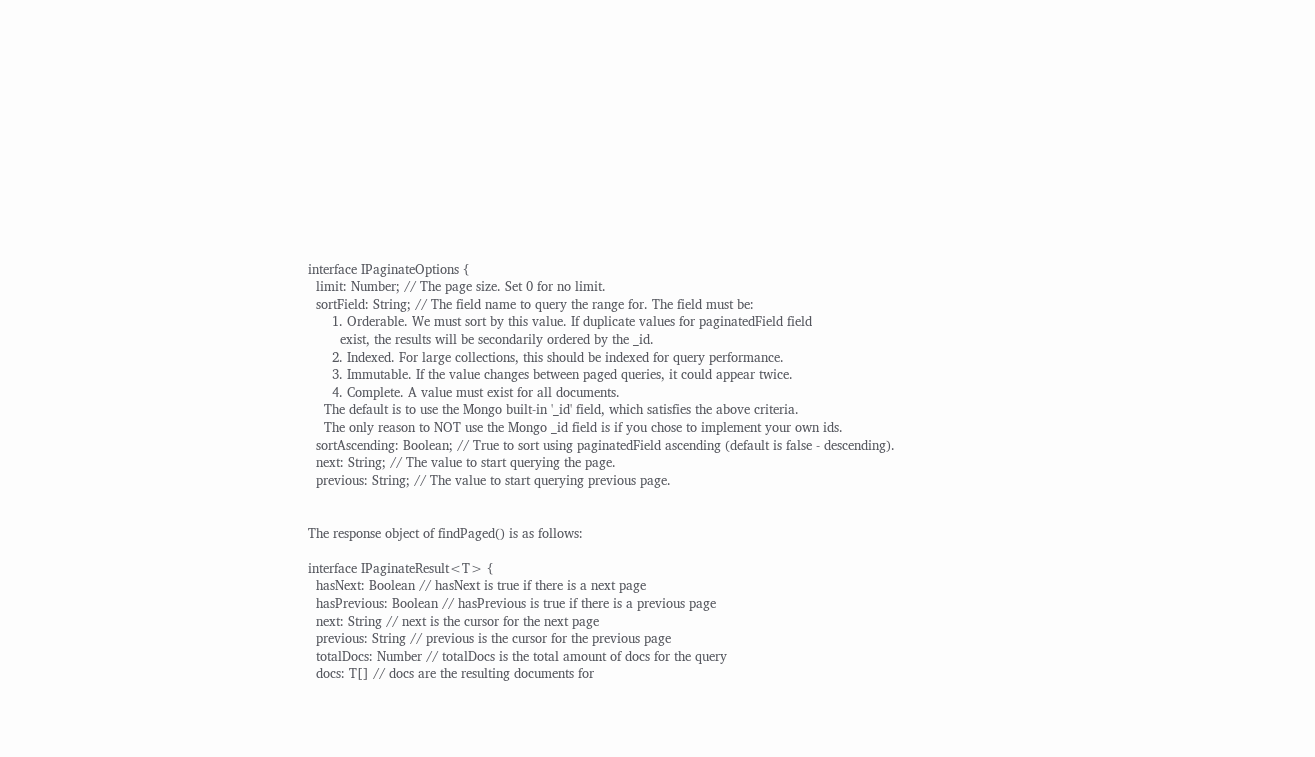interface IPaginateOptions {
  limit: Number; // The page size. Set 0 for no limit.
  sortField: String; // The field name to query the range for. The field must be:
      1. Orderable. We must sort by this value. If duplicate values for paginatedField field
        exist, the results will be secondarily ordered by the _id.
      2. Indexed. For large collections, this should be indexed for query performance.
      3. Immutable. If the value changes between paged queries, it could appear twice.
      4. Complete. A value must exist for all documents.
    The default is to use the Mongo built-in '_id' field, which satisfies the above criteria.
    The only reason to NOT use the Mongo _id field is if you chose to implement your own ids.
  sortAscending: Boolean; // True to sort using paginatedField ascending (default is false - descending).
  next: String; // The value to start querying the page.
  previous: String; // The value to start querying previous page.


The response object of findPaged() is as follows:

interface IPaginateResult<T> {
  hasNext: Boolean // hasNext is true if there is a next page
  hasPrevious: Boolean // hasPrevious is true if there is a previous page
  next: String // next is the cursor for the next page
  previous: String // previous is the cursor for the previous page
  totalDocs: Number // totalDocs is the total amount of docs for the query
  docs: T[] // docs are the resulting documents for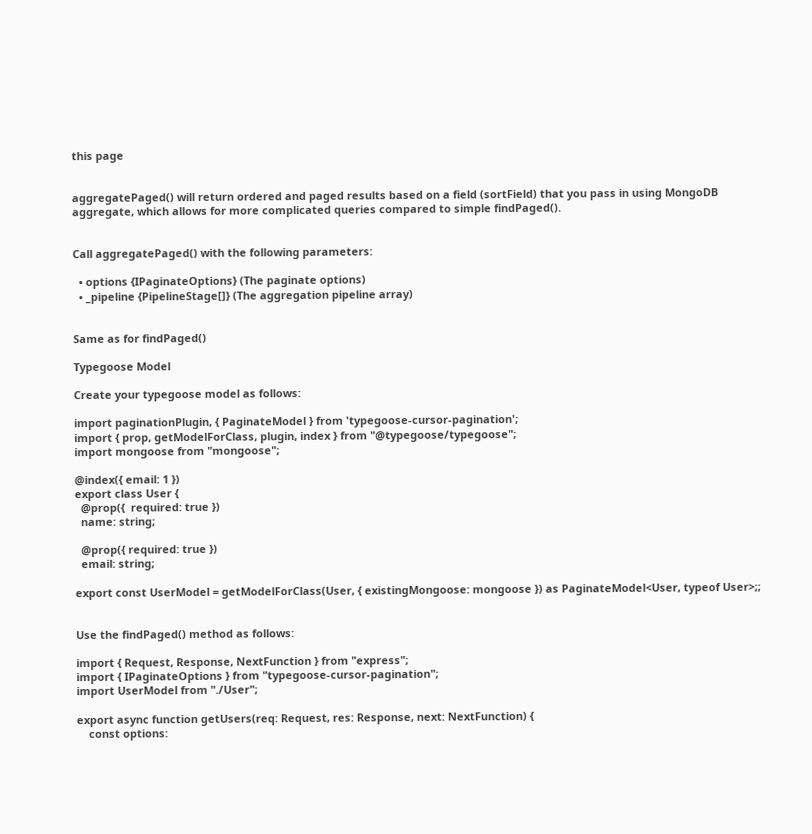this page


aggregatePaged() will return ordered and paged results based on a field (sortField) that you pass in using MongoDB aggregate, which allows for more complicated queries compared to simple findPaged().


Call aggregatePaged() with the following parameters:

  • options {IPaginateOptions} (The paginate options)
  • _pipeline {PipelineStage[]} (The aggregation pipeline array)


Same as for findPaged()

Typegoose Model

Create your typegoose model as follows:

import paginationPlugin, { PaginateModel } from 'typegoose-cursor-pagination';
import { prop, getModelForClass, plugin, index } from "@typegoose/typegoose";
import mongoose from "mongoose";

@index({ email: 1 })
export class User {
  @prop({  required: true })
  name: string;

  @prop({ required: true })
  email: string;

export const UserModel = getModelForClass(User, { existingMongoose: mongoose }) as PaginateModel<User, typeof User>;;


Use the findPaged() method as follows:

import { Request, Response, NextFunction } from "express";
import { IPaginateOptions } from "typegoose-cursor-pagination";
import UserModel from "./User";

export async function getUsers(req: Request, res: Response, next: NextFunction) {
    const options: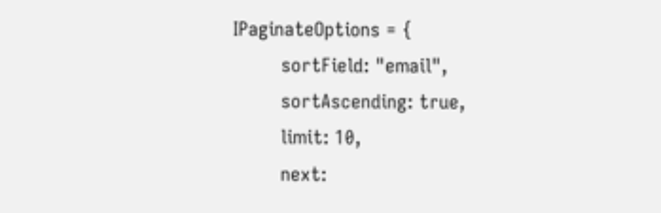IPaginateOptions = {
        sortField: "email",
        sortAscending: true,
        limit: 10,
        next: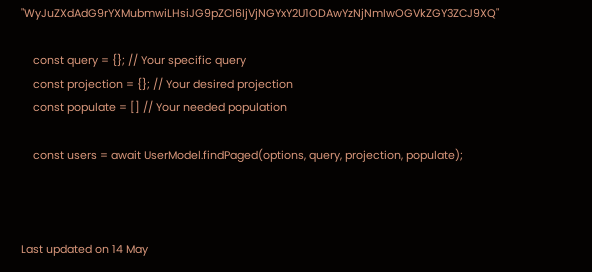"WyJuZXdAdG9rYXMubmwiLHsiJG9pZCI6IjVjNGYxY2U1ODAwYzNjNmIwOGVkZGY3ZCJ9XQ"

    const query = {}; // Your specific query
    const projection = {}; // Your desired projection
    const populate = [] // Your needed population

    const users = await UserModel.findPaged(options, query, projection, populate);



Last updated on 14 May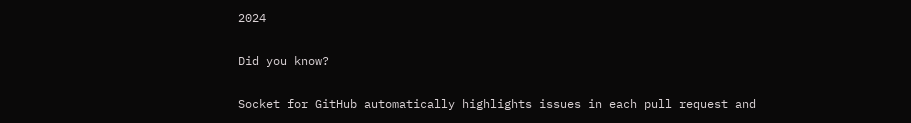2024

Did you know?

Socket for GitHub automatically highlights issues in each pull request and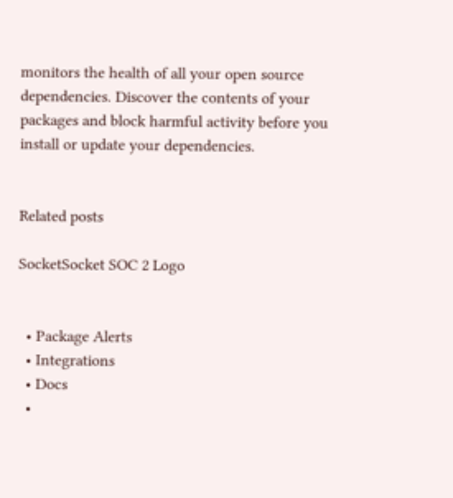monitors the health of all your open source dependencies. Discover the contents of your packages and block harmful activity before you install or update your dependencies.


Related posts

SocketSocket SOC 2 Logo


  • Package Alerts
  • Integrations
  • Docs
  •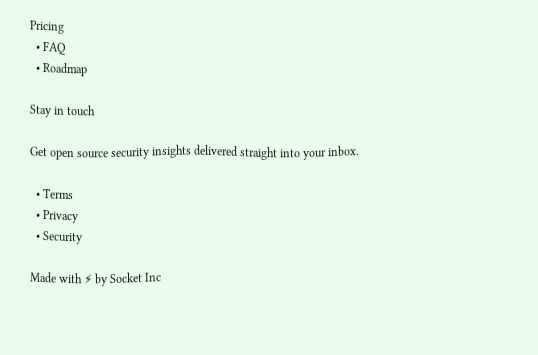Pricing
  • FAQ
  • Roadmap

Stay in touch

Get open source security insights delivered straight into your inbox.

  • Terms
  • Privacy
  • Security

Made with ⚡ by Socket Inc